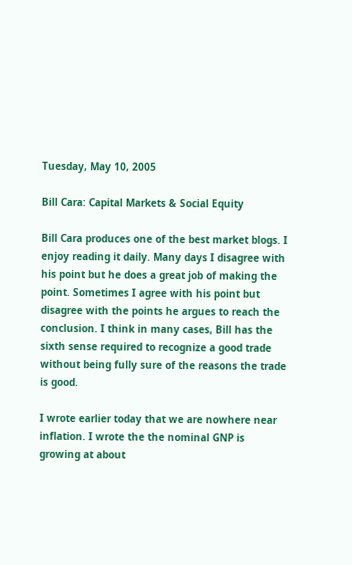Tuesday, May 10, 2005

Bill Cara: Capital Markets & Social Equity

Bill Cara produces one of the best market blogs. I enjoy reading it daily. Many days I disagree with his point but he does a great job of making the point. Sometimes I agree with his point but disagree with the points he argues to reach the conclusion. I think in many cases, Bill has the sixth sense required to recognize a good trade without being fully sure of the reasons the trade is good.

I wrote earlier today that we are nowhere near inflation. I wrote the the nominal GNP is growing at about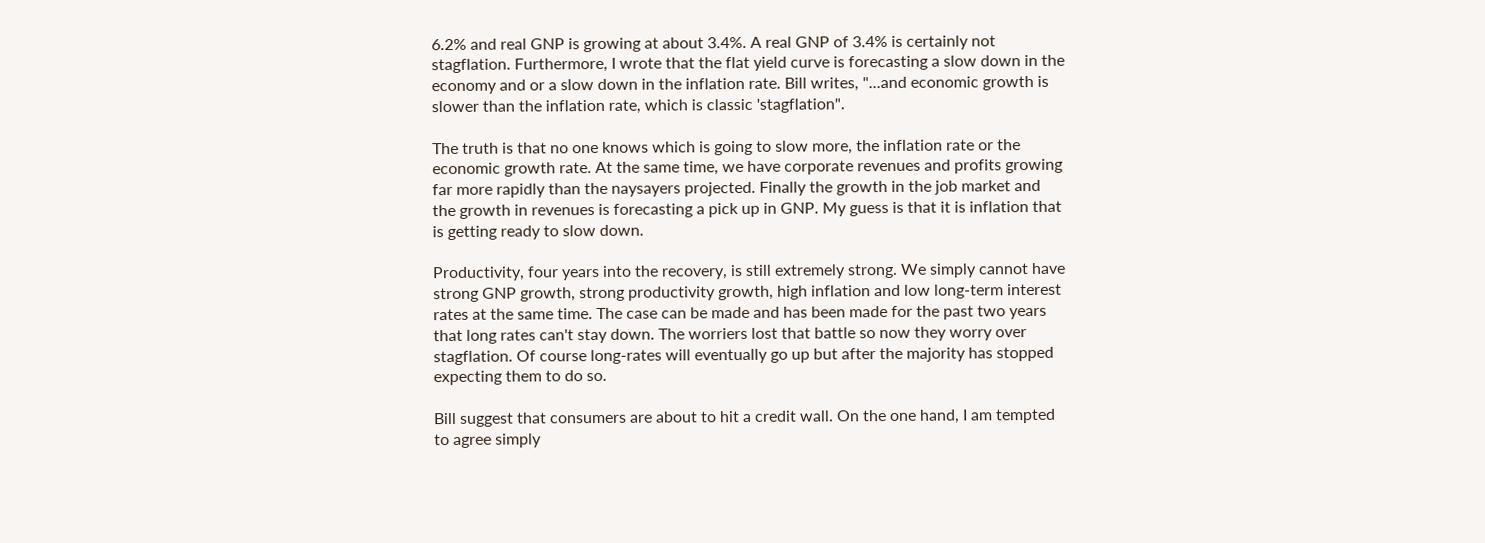6.2% and real GNP is growing at about 3.4%. A real GNP of 3.4% is certainly not stagflation. Furthermore, I wrote that the flat yield curve is forecasting a slow down in the economy and or a slow down in the inflation rate. Bill writes, "...and economic growth is slower than the inflation rate, which is classic 'stagflation".

The truth is that no one knows which is going to slow more, the inflation rate or the economic growth rate. At the same time, we have corporate revenues and profits growing far more rapidly than the naysayers projected. Finally the growth in the job market and the growth in revenues is forecasting a pick up in GNP. My guess is that it is inflation that is getting ready to slow down.

Productivity, four years into the recovery, is still extremely strong. We simply cannot have strong GNP growth, strong productivity growth, high inflation and low long-term interest rates at the same time. The case can be made and has been made for the past two years that long rates can't stay down. The worriers lost that battle so now they worry over stagflation. Of course long-rates will eventually go up but after the majority has stopped expecting them to do so.

Bill suggest that consumers are about to hit a credit wall. On the one hand, I am tempted to agree simply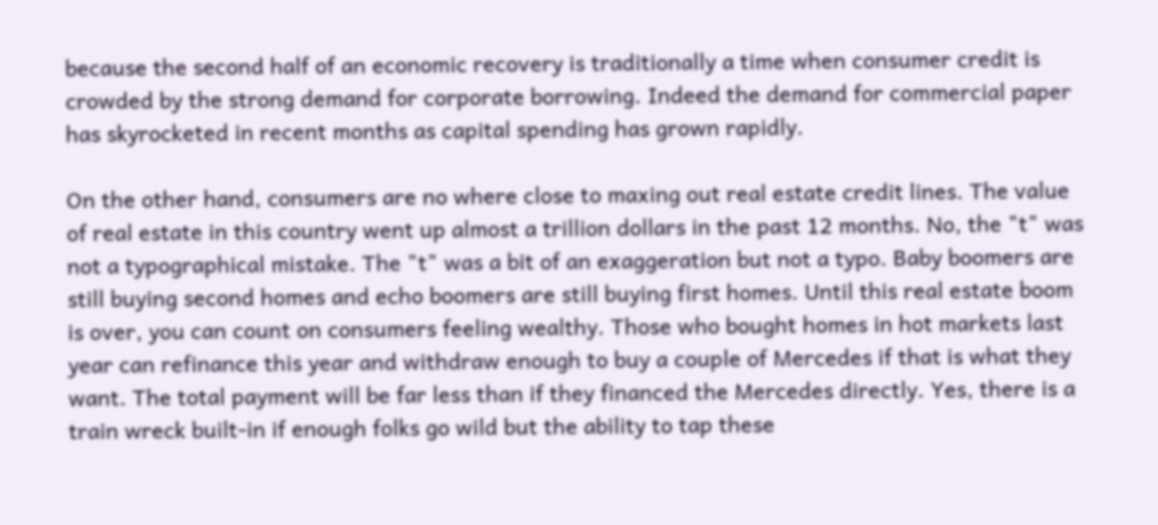because the second half of an economic recovery is traditionally a time when consumer credit is crowded by the strong demand for corporate borrowing. Indeed the demand for commercial paper has skyrocketed in recent months as capital spending has grown rapidly.

On the other hand, consumers are no where close to maxing out real estate credit lines. The value of real estate in this country went up almost a trillion dollars in the past 12 months. No, the "t" was not a typographical mistake. The "t" was a bit of an exaggeration but not a typo. Baby boomers are still buying second homes and echo boomers are still buying first homes. Until this real estate boom is over, you can count on consumers feeling wealthy. Those who bought homes in hot markets last year can refinance this year and withdraw enough to buy a couple of Mercedes if that is what they want. The total payment will be far less than if they financed the Mercedes directly. Yes, there is a train wreck built-in if enough folks go wild but the ability to tap these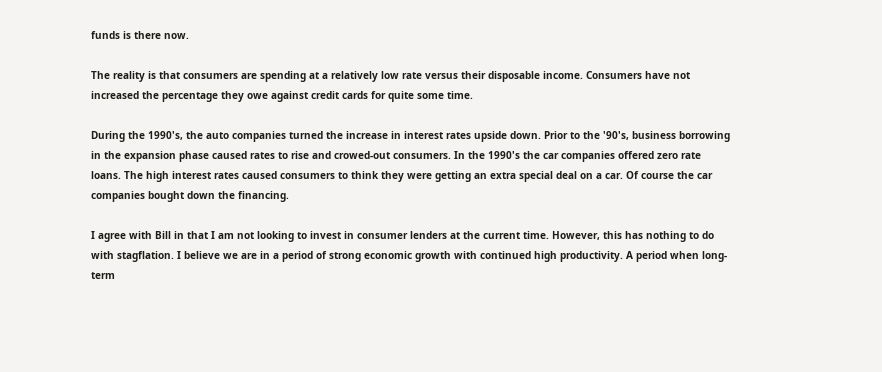funds is there now.

The reality is that consumers are spending at a relatively low rate versus their disposable income. Consumers have not increased the percentage they owe against credit cards for quite some time.

During the 1990's, the auto companies turned the increase in interest rates upside down. Prior to the '90's, business borrowing in the expansion phase caused rates to rise and crowed-out consumers. In the 1990's the car companies offered zero rate loans. The high interest rates caused consumers to think they were getting an extra special deal on a car. Of course the car companies bought down the financing.

I agree with Bill in that I am not looking to invest in consumer lenders at the current time. However, this has nothing to do with stagflation. I believe we are in a period of strong economic growth with continued high productivity. A period when long-term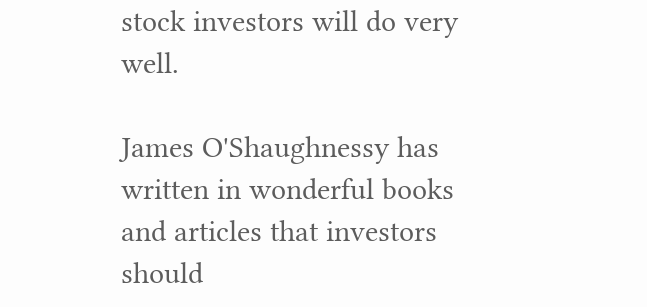stock investors will do very well.

James O'Shaughnessy has written in wonderful books and articles that investors should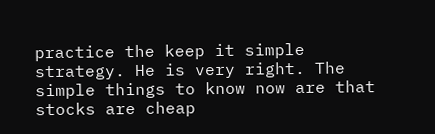practice the keep it simple strategy. He is very right. The simple things to know now are that stocks are cheap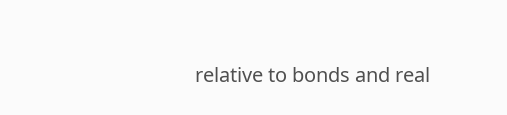relative to bonds and real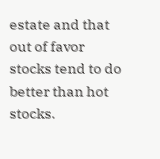estate and that out of favor stocks tend to do better than hot stocks.